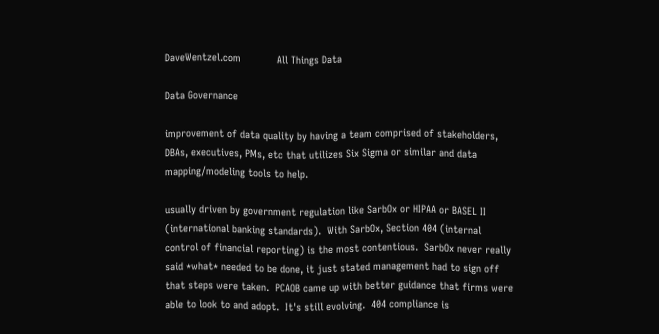DaveWentzel.com            All Things Data

Data Governance

improvement of data quality by having a team comprised of stakeholders, DBAs, executives, PMs, etc that utilizes Six Sigma or similar and data mapping/modeling tools to help.

usually driven by government regulation like SarbOx or HIPAA or BASEL II (international banking standards).  With SarbOx, Section 404 (internal control of financial reporting) is the most contentious.  SarbOx never really said *what* needed to be done, it just stated management had to sign off that steps were taken.  PCAOB came up with better guidance that firms were able to look to and adopt.  It's still evolving.  404 compliance is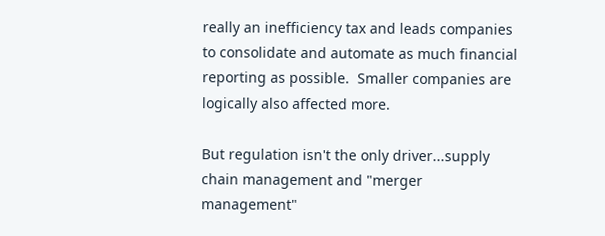really an inefficiency tax and leads companies to consolidate and automate as much financial reporting as possible.  Smaller companies are logically also affected more.

But regulation isn't the only driver...supply chain management and "merger management"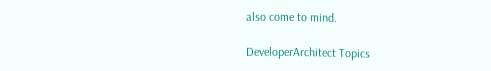also come to mind.

DeveloperArchitect Topics